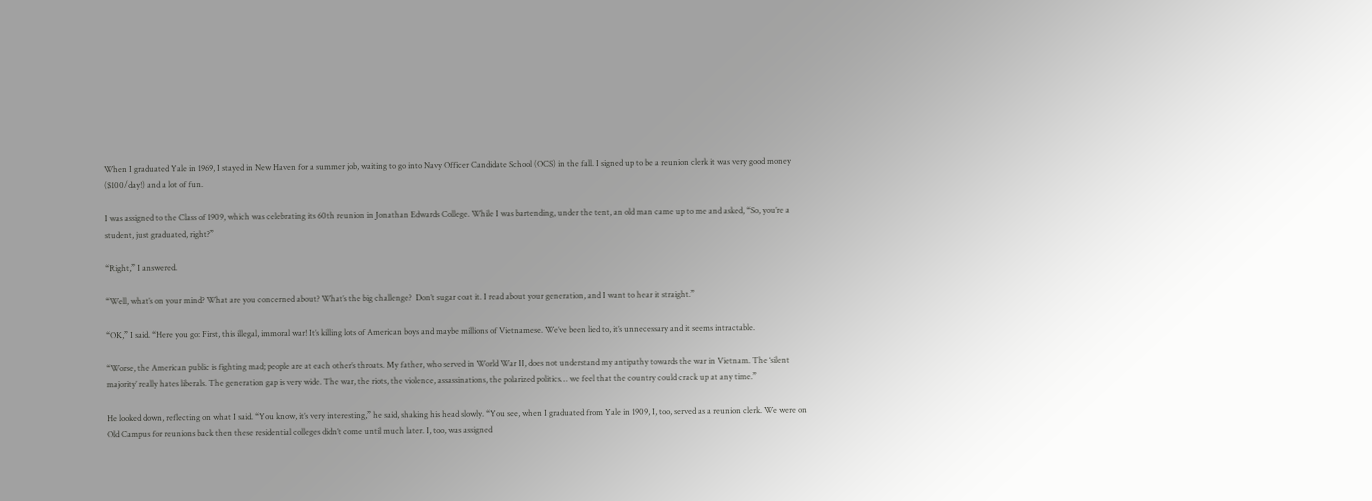When I graduated Yale in 1969, I stayed in New Haven for a summer job, waiting to go into Navy Officer Candidate School (OCS) in the fall. I signed up to be a reunion clerk it was very good money ($100/day!) and a lot of fun.

I was assigned to the Class of 1909, which was celebrating its 60th reunion in Jonathan Edwards College. While I was bartending, under the tent, an old man came up to me and asked, “So, you’re a student, just graduated, right?”

“Right,” I answered.

“Well, what’s on your mind? What are you concerned about? What’s the big challenge?  Don’t sugar coat it. I read about your generation, and I want to hear it straight.”

“OK,” I said. “Here you go: First, this illegal, immoral war! It’s killing lots of American boys and maybe millions of Vietnamese. We’ve been lied to, it’s unnecessary and it seems intractable.

“Worse, the American public is fighting mad; people are at each other’s throats. My father, who served in World War II, does not understand my antipathy towards the war in Vietnam. The ‘silent majority’ really hates liberals. The generation gap is very wide. The war, the riots, the violence, assassinations, the polarized politics… we feel that the country could crack up at any time.”

He looked down, reflecting on what I said. “You know, it’s very interesting,” he said, shaking his head slowly. “You see, when I graduated from Yale in 1909, I, too, served as a reunion clerk. We were on Old Campus for reunions back then these residential colleges didn’t come until much later. I, too, was assigned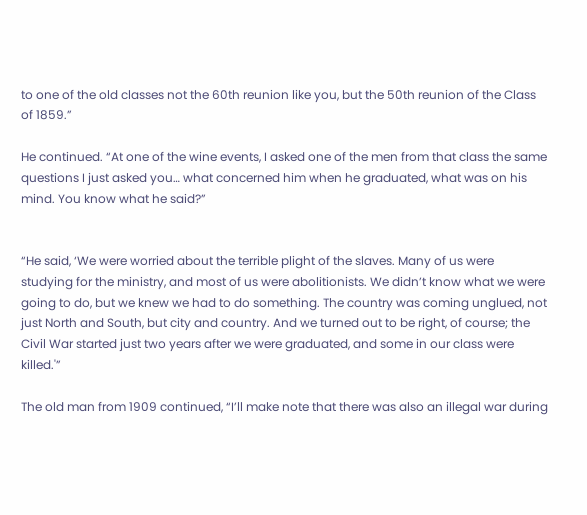to one of the old classes not the 60th reunion like you, but the 50th reunion of the Class of 1859.”

He continued. “At one of the wine events, I asked one of the men from that class the same questions I just asked you… what concerned him when he graduated, what was on his mind. You know what he said?”


“He said, ‘We were worried about the terrible plight of the slaves. Many of us were studying for the ministry, and most of us were abolitionists. We didn’t know what we were going to do, but we knew we had to do something. The country was coming unglued, not just North and South, but city and country. And we turned out to be right, of course; the Civil War started just two years after we were graduated, and some in our class were killed.'”

The old man from 1909 continued, “I’ll make note that there was also an illegal war during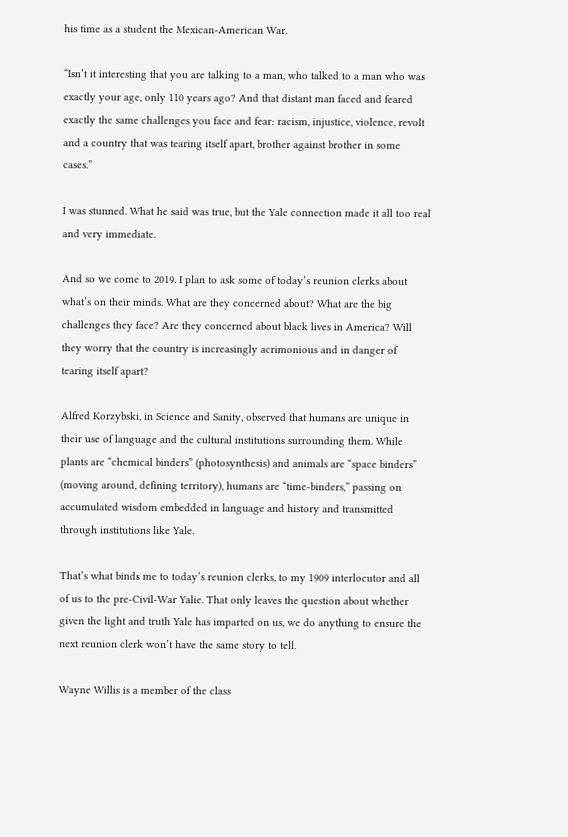his time as a student the Mexican-American War.

“Isn’t it interesting that you are talking to a man, who talked to a man who was exactly your age, only 110 years ago? And that distant man faced and feared exactly the same challenges you face and fear: racism, injustice, violence, revolt and a country that was tearing itself apart, brother against brother in some cases.”

I was stunned. What he said was true, but the Yale connection made it all too real and very immediate.

And so we come to 2019. I plan to ask some of today’s reunion clerks about what’s on their minds. What are they concerned about? What are the big challenges they face? Are they concerned about black lives in America? Will they worry that the country is increasingly acrimonious and in danger of tearing itself apart?

Alfred Korzybski, in Science and Sanity, observed that humans are unique in their use of language and the cultural institutions surrounding them. While plants are “chemical binders” (photosynthesis) and animals are “space binders” (moving around, defining territory), humans are “time-binders,” passing on accumulated wisdom embedded in language and history and transmitted through institutions like Yale.

That’s what binds me to today’s reunion clerks, to my 1909 interlocutor and all of us to the pre-Civil-War Yalie. That only leaves the question about whether given the light and truth Yale has imparted on us, we do anything to ensure the next reunion clerk won’t have the same story to tell.

Wayne Willis is a member of the class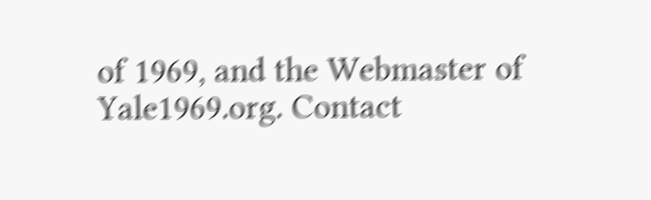of 1969, and the Webmaster of Yale1969.org. Contact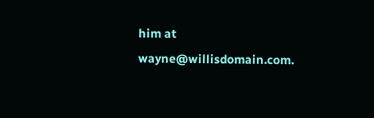him at wayne@willisdomain.com.